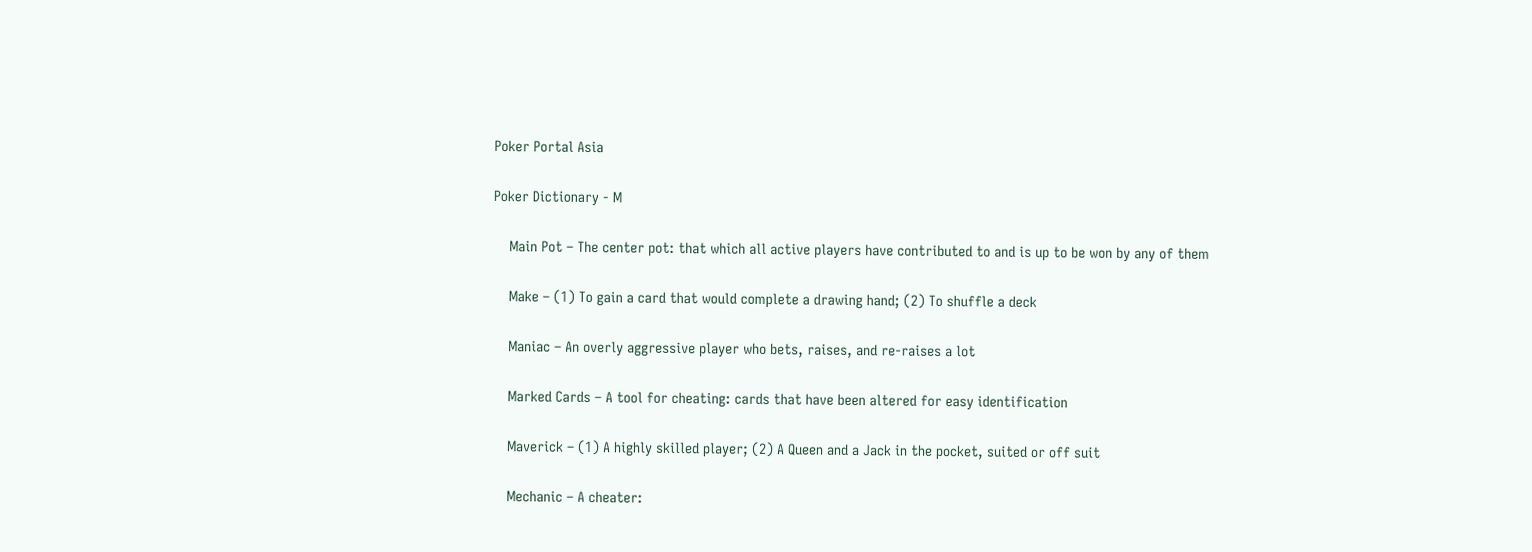Poker Portal Asia

Poker Dictionary - M

    Main Pot – The center pot: that which all active players have contributed to and is up to be won by any of them

    Make – (1) To gain a card that would complete a drawing hand; (2) To shuffle a deck

    Maniac – An overly aggressive player who bets, raises, and re-raises a lot

    Marked Cards – A tool for cheating: cards that have been altered for easy identification

    Maverick – (1) A highly skilled player; (2) A Queen and a Jack in the pocket, suited or off suit

    Mechanic – A cheater: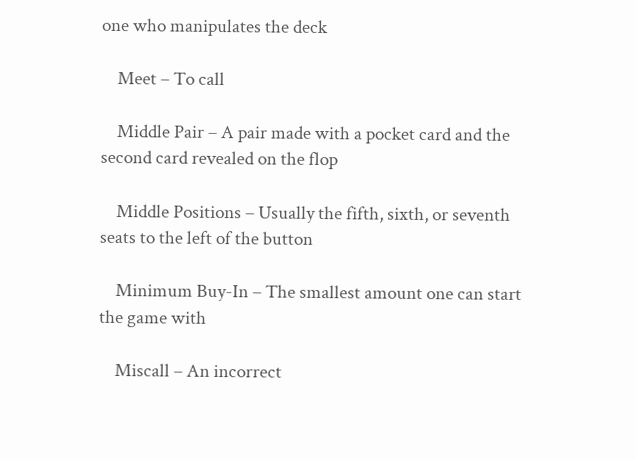one who manipulates the deck

    Meet – To call

    Middle Pair – A pair made with a pocket card and the second card revealed on the flop

    Middle Positions – Usually the fifth, sixth, or seventh seats to the left of the button

    Minimum Buy-In – The smallest amount one can start the game with

    Miscall – An incorrect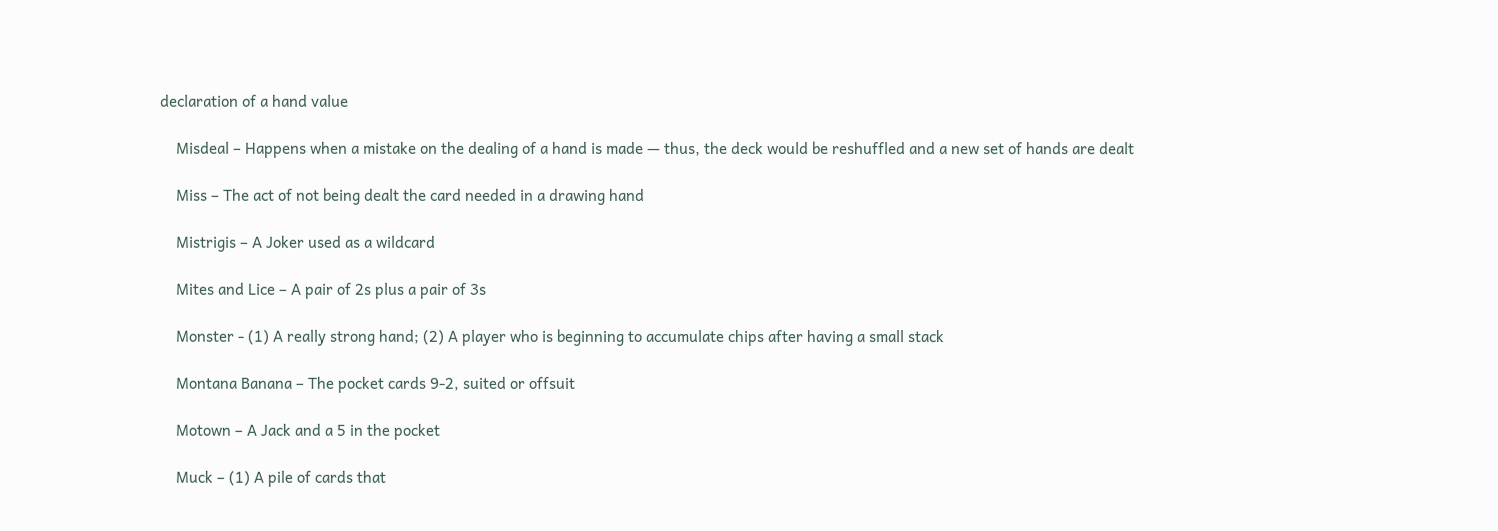declaration of a hand value

    Misdeal – Happens when a mistake on the dealing of a hand is made — thus, the deck would be reshuffled and a new set of hands are dealt

    Miss – The act of not being dealt the card needed in a drawing hand

    Mistrigis – A Joker used as a wildcard

    Mites and Lice – A pair of 2s plus a pair of 3s

    Monster - (1) A really strong hand; (2) A player who is beginning to accumulate chips after having a small stack

    Montana Banana – The pocket cards 9-2, suited or offsuit

    Motown – A Jack and a 5 in the pocket

    Muck – (1) A pile of cards that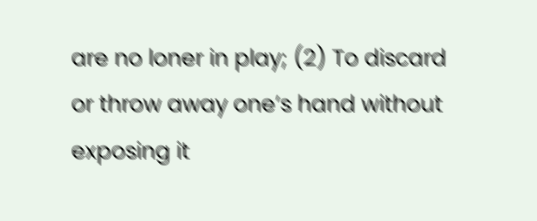are no loner in play; (2) To discard or throw away one’s hand without exposing it